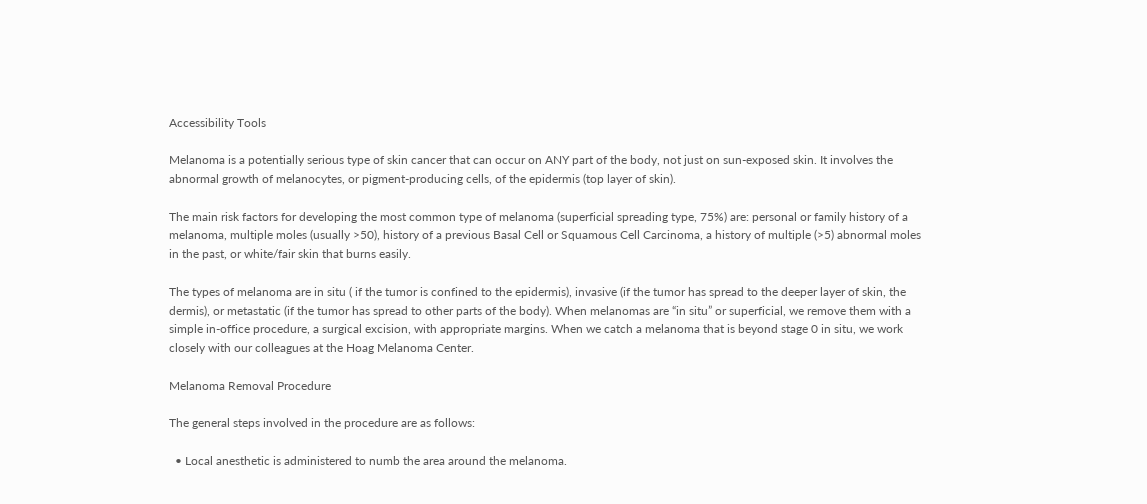Accessibility Tools

Melanoma is a potentially serious type of skin cancer that can occur on ANY part of the body, not just on sun-exposed skin. It involves the abnormal growth of melanocytes, or pigment-producing cells, of the epidermis (top layer of skin).

The main risk factors for developing the most common type of melanoma (superficial spreading type, 75%) are: personal or family history of a melanoma, multiple moles (usually >50), history of a previous Basal Cell or Squamous Cell Carcinoma, a history of multiple (>5) abnormal moles in the past, or white/fair skin that burns easily.

The types of melanoma are in situ ( if the tumor is confined to the epidermis), invasive (if the tumor has spread to the deeper layer of skin, the dermis), or metastatic (if the tumor has spread to other parts of the body). When melanomas are “in situ” or superficial, we remove them with a simple in-office procedure, a surgical excision, with appropriate margins. When we catch a melanoma that is beyond stage 0 in situ, we work closely with our colleagues at the Hoag Melanoma Center.

Melanoma Removal Procedure

The general steps involved in the procedure are as follows:

  • Local anesthetic is administered to numb the area around the melanoma.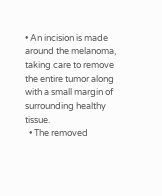• An incision is made around the melanoma, taking care to remove the entire tumor along with a small margin of surrounding healthy tissue.
  • The removed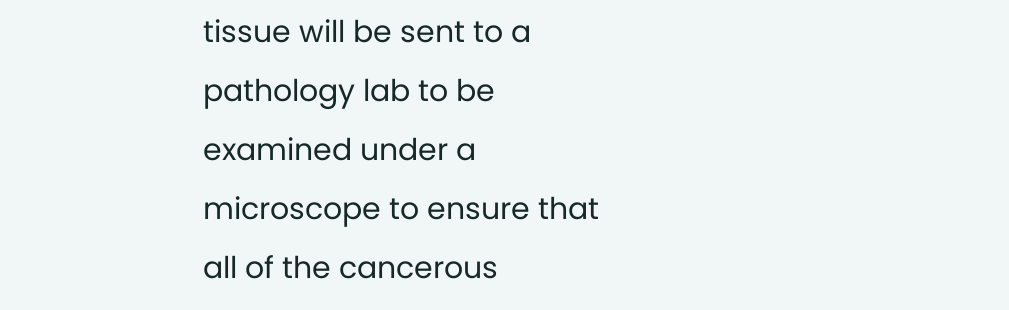tissue will be sent to a pathology lab to be examined under a microscope to ensure that all of the cancerous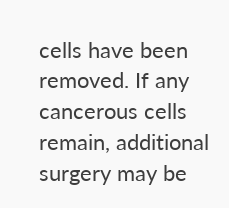cells have been removed. If any cancerous cells remain, additional surgery may be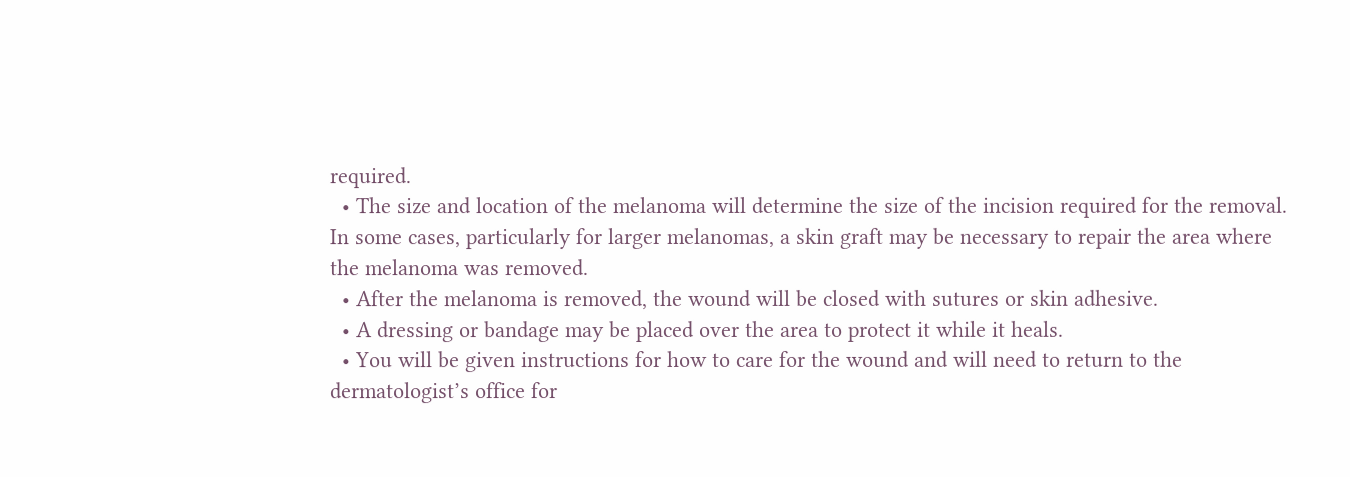required.
  • The size and location of the melanoma will determine the size of the incision required for the removal. In some cases, particularly for larger melanomas, a skin graft may be necessary to repair the area where the melanoma was removed.
  • After the melanoma is removed, the wound will be closed with sutures or skin adhesive.
  • A dressing or bandage may be placed over the area to protect it while it heals.
  • You will be given instructions for how to care for the wound and will need to return to the dermatologist’s office for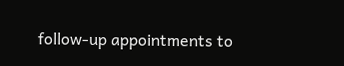follow-up appointments to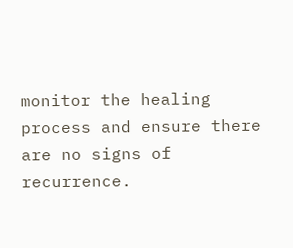monitor the healing process and ensure there are no signs of recurrence.